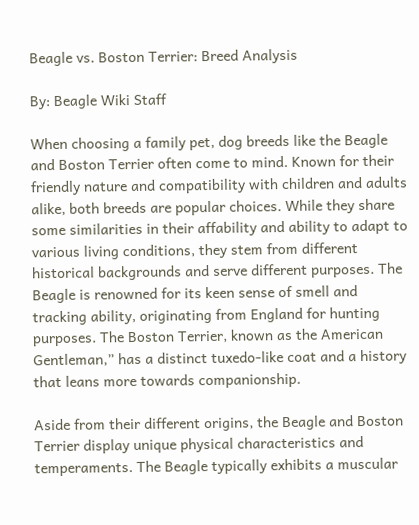Beagle vs. Boston Terrier: Breed Analysis

By: Beagle Wiki Staff

When choosing a family pet, dog breeds like the Beagle and Boston Terrier often come to mind. Known for their friendly nature and compatibility with children and adults alike, both breeds are popular choices. While they share some similarities in their affability and ability to adapt to various living conditions, they stem from different historical backgrounds and serve different purposes. The Beagle is renowned for its keen sense of smell and tracking ability, originating from England for hunting purposes. The Boston Terrier, known as the American Gentleman,” has a distinct tuxedo-like coat and a history that leans more towards companionship.

Aside from their different origins, the Beagle and Boston Terrier display unique physical characteristics and temperaments. The Beagle typically exhibits a muscular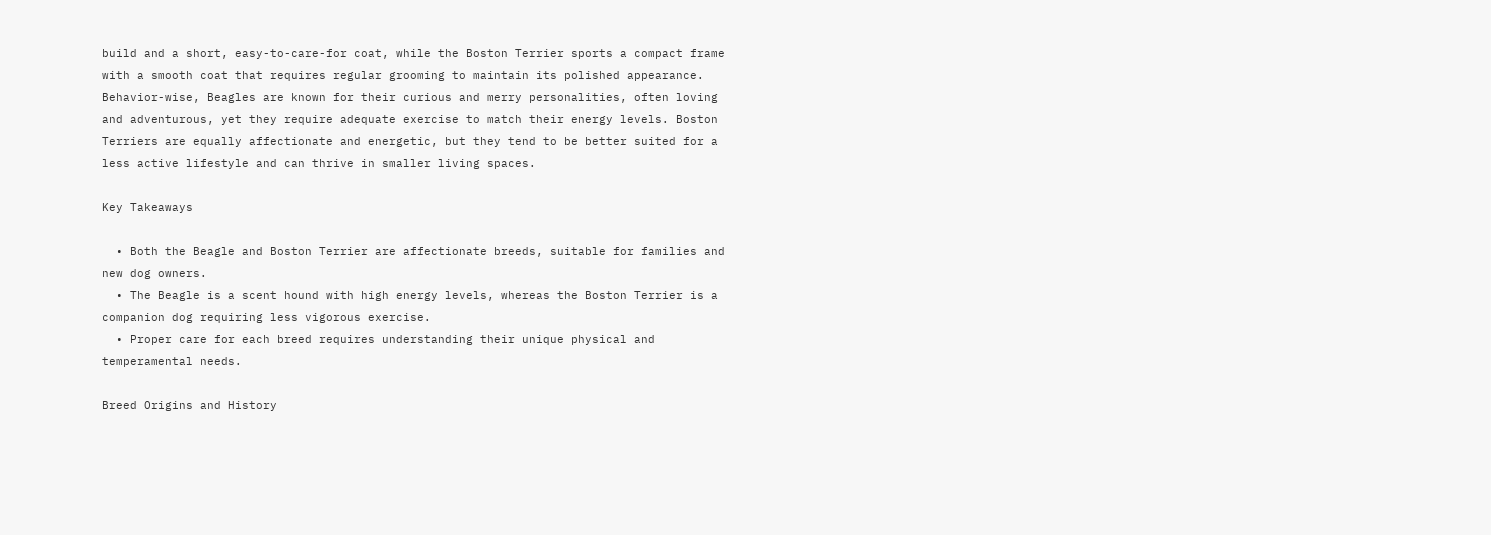build and a short, easy-to-care-for coat, while the Boston Terrier sports a compact frame with a smooth coat that requires regular grooming to maintain its polished appearance. Behavior-wise, Beagles are known for their curious and merry personalities, often loving and adventurous, yet they require adequate exercise to match their energy levels. Boston Terriers are equally affectionate and energetic, but they tend to be better suited for a less active lifestyle and can thrive in smaller living spaces.

Key Takeaways

  • Both the Beagle and Boston Terrier are affectionate breeds, suitable for families and new dog owners.
  • The Beagle is a scent hound with high energy levels, whereas the Boston Terrier is a companion dog requiring less vigorous exercise.
  • Proper care for each breed requires understanding their unique physical and temperamental needs.

Breed Origins and History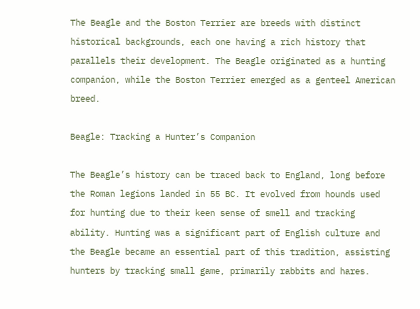The Beagle and the Boston Terrier are breeds with distinct historical backgrounds, each one having a rich history that parallels their development. The Beagle originated as a hunting companion, while the Boston Terrier emerged as a genteel American breed.

Beagle: Tracking a Hunter’s Companion

The Beagle’s history can be traced back to England, long before the Roman legions landed in 55 BC. It evolved from hounds used for hunting due to their keen sense of smell and tracking ability. Hunting was a significant part of English culture and the Beagle became an essential part of this tradition, assisting hunters by tracking small game, primarily rabbits and hares.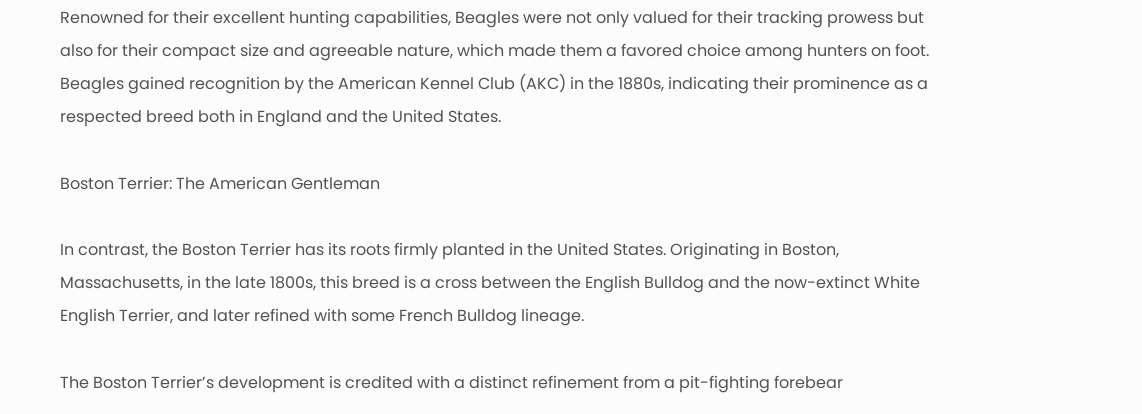Renowned for their excellent hunting capabilities, Beagles were not only valued for their tracking prowess but also for their compact size and agreeable nature, which made them a favored choice among hunters on foot. Beagles gained recognition by the American Kennel Club (AKC) in the 1880s, indicating their prominence as a respected breed both in England and the United States.

Boston Terrier: The American Gentleman

In contrast, the Boston Terrier has its roots firmly planted in the United States. Originating in Boston, Massachusetts, in the late 1800s, this breed is a cross between the English Bulldog and the now-extinct White English Terrier, and later refined with some French Bulldog lineage.

The Boston Terrier’s development is credited with a distinct refinement from a pit-fighting forebear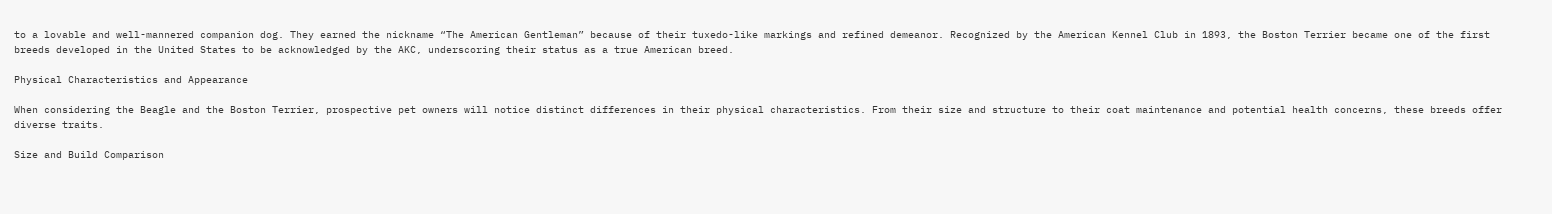to a lovable and well-mannered companion dog. They earned the nickname “The American Gentleman” because of their tuxedo-like markings and refined demeanor. Recognized by the American Kennel Club in 1893, the Boston Terrier became one of the first breeds developed in the United States to be acknowledged by the AKC, underscoring their status as a true American breed.

Physical Characteristics and Appearance

When considering the Beagle and the Boston Terrier, prospective pet owners will notice distinct differences in their physical characteristics. From their size and structure to their coat maintenance and potential health concerns, these breeds offer diverse traits.

Size and Build Comparison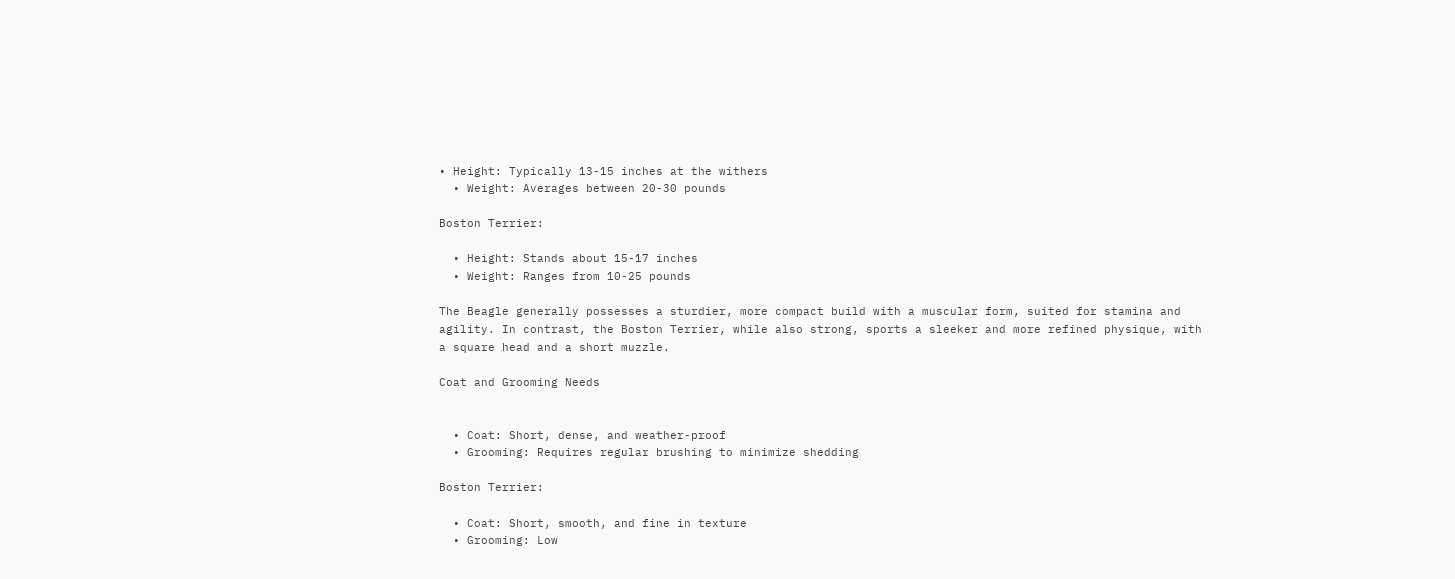• Height: Typically 13-15 inches at the withers
  • Weight: Averages between 20-30 pounds

Boston Terrier:

  • Height: Stands about 15-17 inches
  • Weight: Ranges from 10-25 pounds

The Beagle generally possesses a sturdier, more compact build with a muscular form, suited for stamina and agility. In contrast, the Boston Terrier, while also strong, sports a sleeker and more refined physique, with a square head and a short muzzle.

Coat and Grooming Needs


  • Coat: Short, dense, and weather-proof
  • Grooming: Requires regular brushing to minimize shedding

Boston Terrier:

  • Coat: Short, smooth, and fine in texture
  • Grooming: Low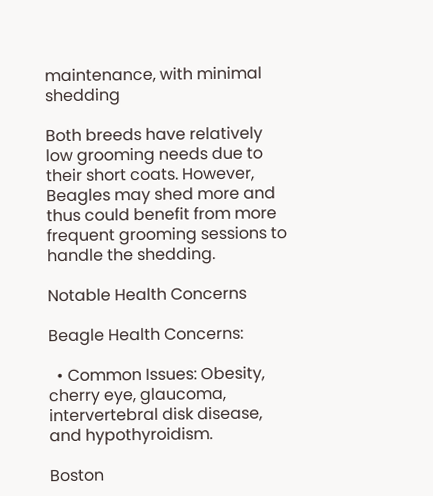maintenance, with minimal shedding

Both breeds have relatively low grooming needs due to their short coats. However, Beagles may shed more and thus could benefit from more frequent grooming sessions to handle the shedding.

Notable Health Concerns

Beagle Health Concerns:

  • Common Issues: Obesity, cherry eye, glaucoma, intervertebral disk disease, and hypothyroidism.

Boston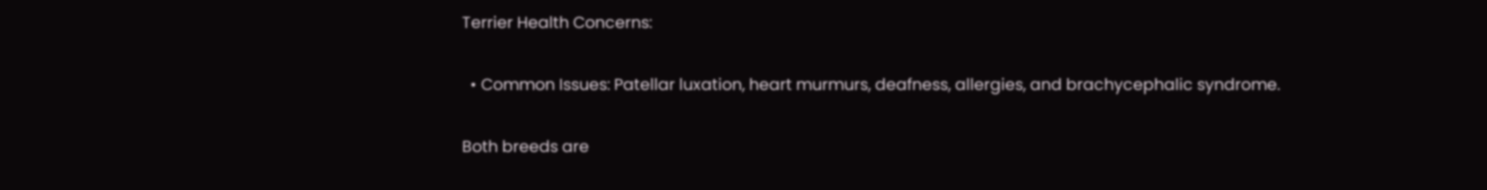Terrier Health Concerns:

  • Common Issues: Patellar luxation, heart murmurs, deafness, allergies, and brachycephalic syndrome.

Both breeds are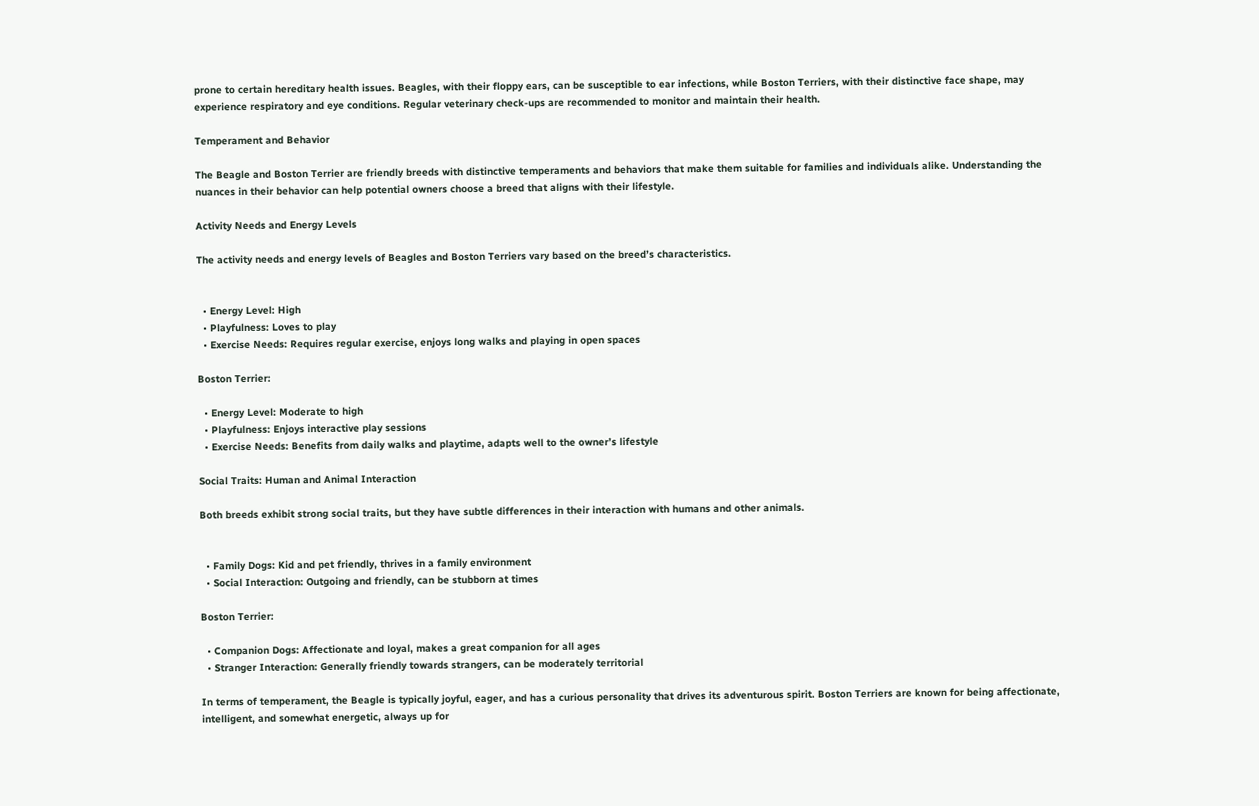prone to certain hereditary health issues. Beagles, with their floppy ears, can be susceptible to ear infections, while Boston Terriers, with their distinctive face shape, may experience respiratory and eye conditions. Regular veterinary check-ups are recommended to monitor and maintain their health.

Temperament and Behavior

The Beagle and Boston Terrier are friendly breeds with distinctive temperaments and behaviors that make them suitable for families and individuals alike. Understanding the nuances in their behavior can help potential owners choose a breed that aligns with their lifestyle.

Activity Needs and Energy Levels

The activity needs and energy levels of Beagles and Boston Terriers vary based on the breed’s characteristics.


  • Energy Level: High
  • Playfulness: Loves to play
  • Exercise Needs: Requires regular exercise, enjoys long walks and playing in open spaces

Boston Terrier:

  • Energy Level: Moderate to high
  • Playfulness: Enjoys interactive play sessions
  • Exercise Needs: Benefits from daily walks and playtime, adapts well to the owner’s lifestyle

Social Traits: Human and Animal Interaction

Both breeds exhibit strong social traits, but they have subtle differences in their interaction with humans and other animals.


  • Family Dogs: Kid and pet friendly, thrives in a family environment
  • Social Interaction: Outgoing and friendly, can be stubborn at times

Boston Terrier:

  • Companion Dogs: Affectionate and loyal, makes a great companion for all ages
  • Stranger Interaction: Generally friendly towards strangers, can be moderately territorial

In terms of temperament, the Beagle is typically joyful, eager, and has a curious personality that drives its adventurous spirit. Boston Terriers are known for being affectionate, intelligent, and somewhat energetic, always up for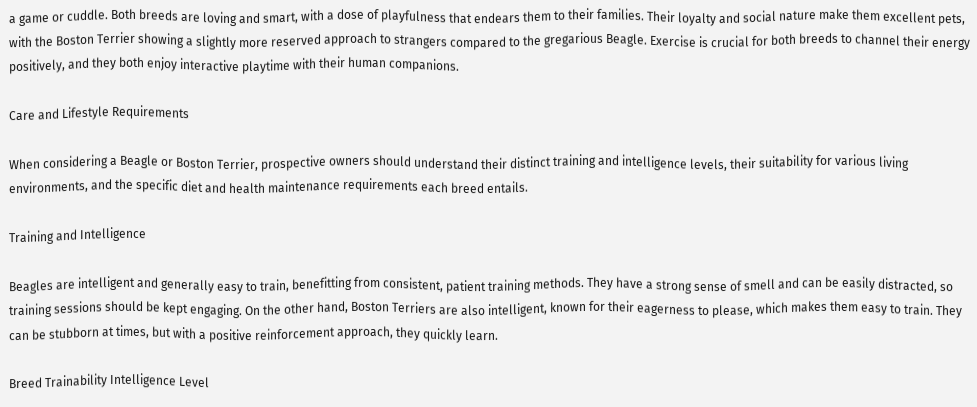a game or cuddle. Both breeds are loving and smart, with a dose of playfulness that endears them to their families. Their loyalty and social nature make them excellent pets, with the Boston Terrier showing a slightly more reserved approach to strangers compared to the gregarious Beagle. Exercise is crucial for both breeds to channel their energy positively, and they both enjoy interactive playtime with their human companions.

Care and Lifestyle Requirements

When considering a Beagle or Boston Terrier, prospective owners should understand their distinct training and intelligence levels, their suitability for various living environments, and the specific diet and health maintenance requirements each breed entails.

Training and Intelligence

Beagles are intelligent and generally easy to train, benefitting from consistent, patient training methods. They have a strong sense of smell and can be easily distracted, so training sessions should be kept engaging. On the other hand, Boston Terriers are also intelligent, known for their eagerness to please, which makes them easy to train. They can be stubborn at times, but with a positive reinforcement approach, they quickly learn.

Breed Trainability Intelligence Level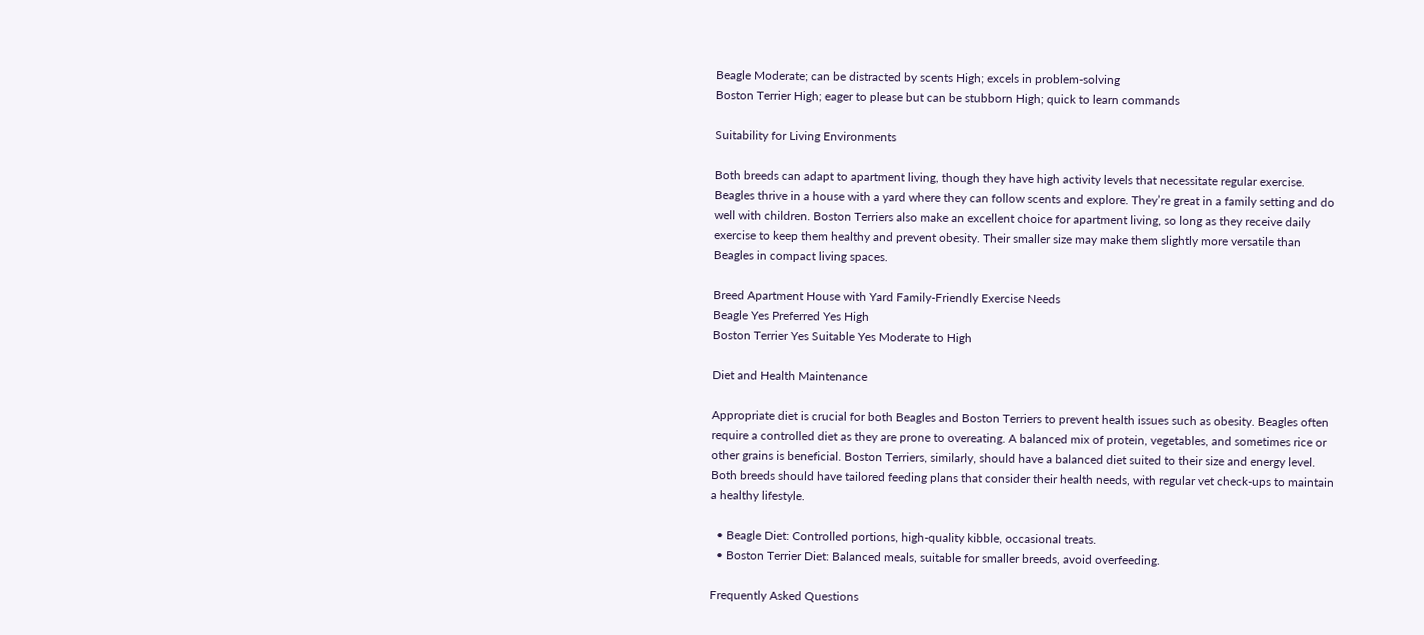Beagle Moderate; can be distracted by scents High; excels in problem-solving
Boston Terrier High; eager to please but can be stubborn High; quick to learn commands

Suitability for Living Environments

Both breeds can adapt to apartment living, though they have high activity levels that necessitate regular exercise. Beagles thrive in a house with a yard where they can follow scents and explore. They’re great in a family setting and do well with children. Boston Terriers also make an excellent choice for apartment living, so long as they receive daily exercise to keep them healthy and prevent obesity. Their smaller size may make them slightly more versatile than Beagles in compact living spaces.

Breed Apartment House with Yard Family-Friendly Exercise Needs
Beagle Yes Preferred Yes High
Boston Terrier Yes Suitable Yes Moderate to High

Diet and Health Maintenance

Appropriate diet is crucial for both Beagles and Boston Terriers to prevent health issues such as obesity. Beagles often require a controlled diet as they are prone to overeating. A balanced mix of protein, vegetables, and sometimes rice or other grains is beneficial. Boston Terriers, similarly, should have a balanced diet suited to their size and energy level. Both breeds should have tailored feeding plans that consider their health needs, with regular vet check-ups to maintain a healthy lifestyle.

  • Beagle Diet: Controlled portions, high-quality kibble, occasional treats.
  • Boston Terrier Diet: Balanced meals, suitable for smaller breeds, avoid overfeeding.

Frequently Asked Questions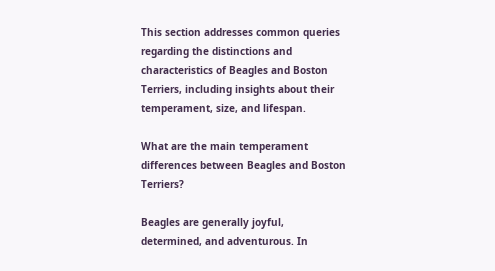This section addresses common queries regarding the distinctions and characteristics of Beagles and Boston Terriers, including insights about their temperament, size, and lifespan.

What are the main temperament differences between Beagles and Boston Terriers?

Beagles are generally joyful, determined, and adventurous. In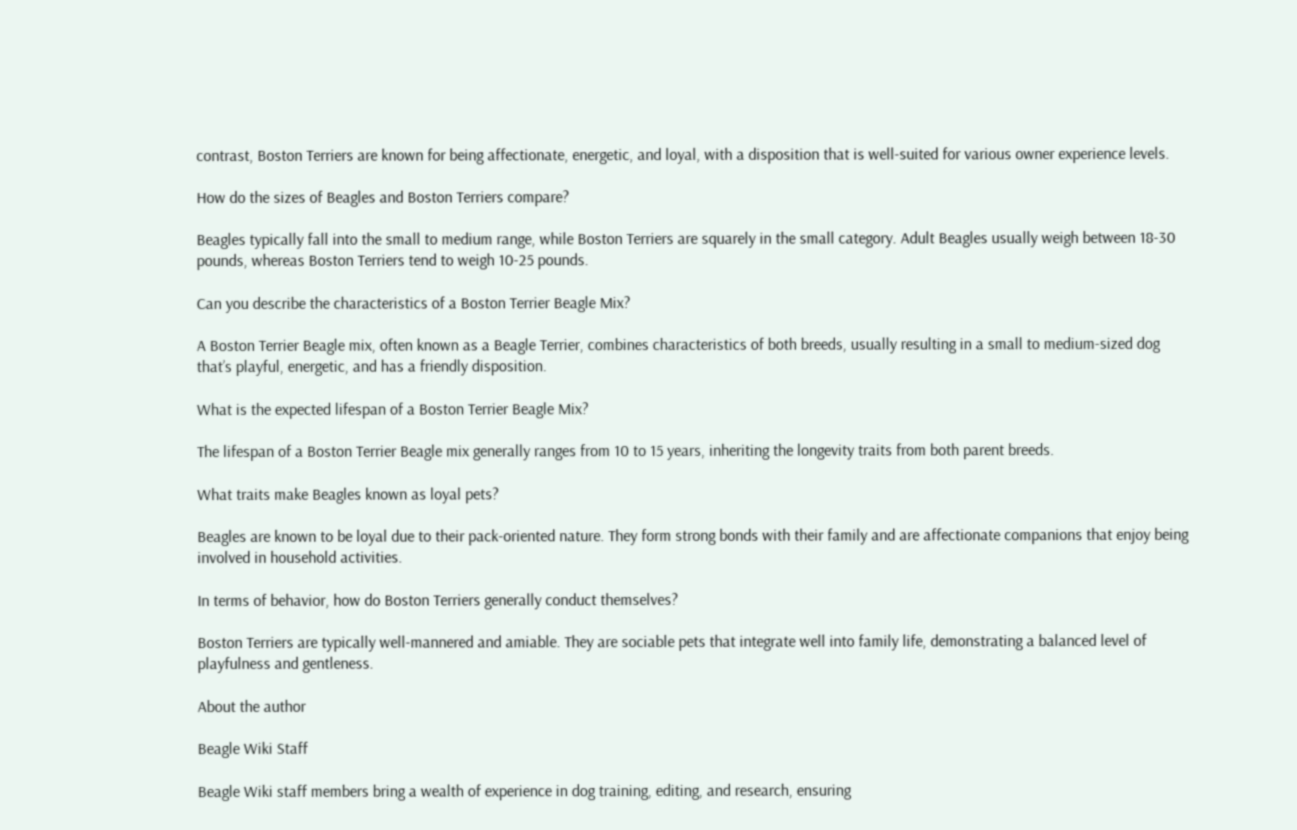contrast, Boston Terriers are known for being affectionate, energetic, and loyal, with a disposition that is well-suited for various owner experience levels.

How do the sizes of Beagles and Boston Terriers compare?

Beagles typically fall into the small to medium range, while Boston Terriers are squarely in the small category. Adult Beagles usually weigh between 18-30 pounds, whereas Boston Terriers tend to weigh 10-25 pounds.

Can you describe the characteristics of a Boston Terrier Beagle Mix?

A Boston Terrier Beagle mix, often known as a Beagle Terrier, combines characteristics of both breeds, usually resulting in a small to medium-sized dog that’s playful, energetic, and has a friendly disposition.

What is the expected lifespan of a Boston Terrier Beagle Mix?

The lifespan of a Boston Terrier Beagle mix generally ranges from 10 to 15 years, inheriting the longevity traits from both parent breeds.

What traits make Beagles known as loyal pets?

Beagles are known to be loyal due to their pack-oriented nature. They form strong bonds with their family and are affectionate companions that enjoy being involved in household activities.

In terms of behavior, how do Boston Terriers generally conduct themselves?

Boston Terriers are typically well-mannered and amiable. They are sociable pets that integrate well into family life, demonstrating a balanced level of playfulness and gentleness.

About the author

Beagle Wiki Staff

Beagle Wiki staff members bring a wealth of experience in dog training, editing, and research, ensuring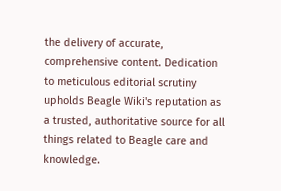the delivery of accurate, comprehensive content. Dedication to meticulous editorial scrutiny upholds Beagle Wiki's reputation as a trusted, authoritative source for all things related to Beagle care and knowledge.